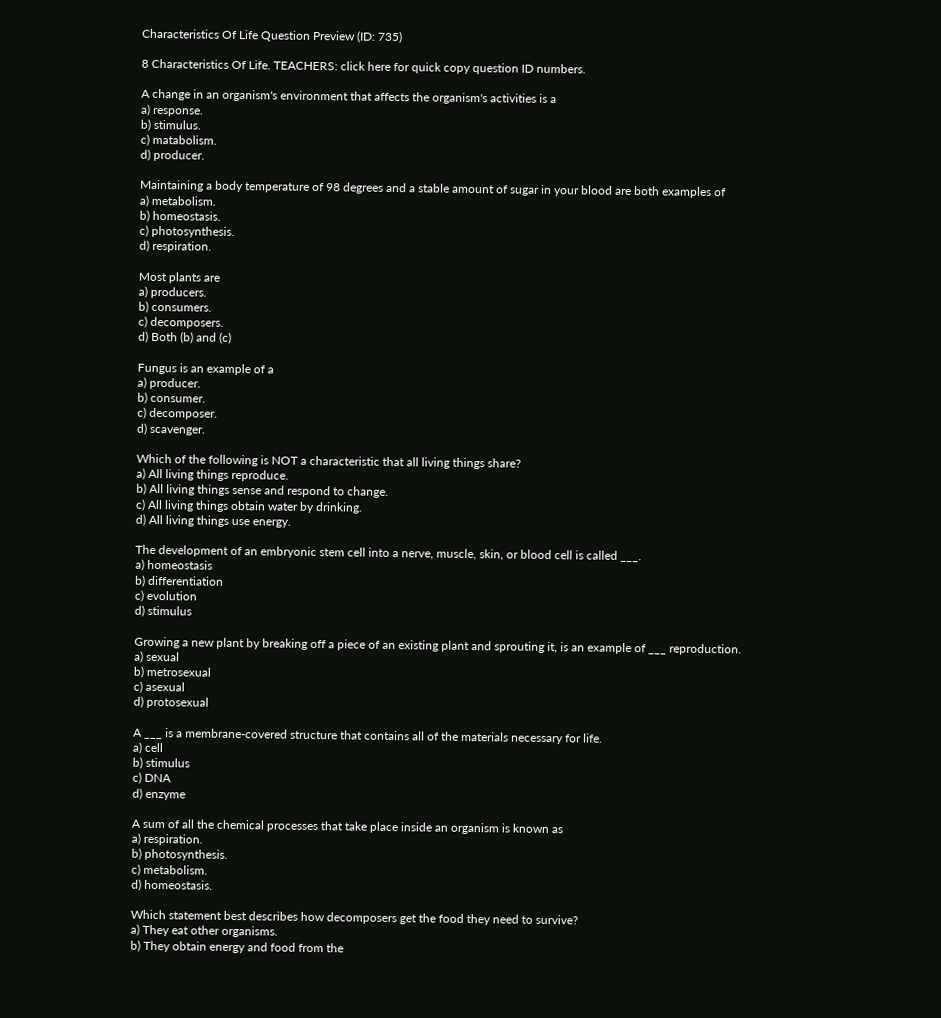Characteristics Of Life Question Preview (ID: 735)

8 Characteristics Of Life. TEACHERS: click here for quick copy question ID numbers.

A change in an organism's environment that affects the organism's activities is a
a) response.
b) stimulus.
c) matabolism.
d) producer.

Maintaining a body temperature of 98 degrees and a stable amount of sugar in your blood are both examples of
a) metabolism.
b) homeostasis.
c) photosynthesis.
d) respiration.

Most plants are
a) producers.
b) consumers.
c) decomposers.
d) Both (b) and (c)

Fungus is an example of a
a) producer.
b) consumer.
c) decomposer.
d) scavenger.

Which of the following is NOT a characteristic that all living things share?
a) All living things reproduce.
b) All living things sense and respond to change.
c) All living things obtain water by drinking.
d) All living things use energy.

The development of an embryonic stem cell into a nerve, muscle, skin, or blood cell is called ___.
a) homeostasis
b) differentiation
c) evolution
d) stimulus

Growing a new plant by breaking off a piece of an existing plant and sprouting it, is an example of ___ reproduction.
a) sexual
b) metrosexual
c) asexual
d) protosexual

A ___ is a membrane-covered structure that contains all of the materials necessary for life.
a) cell
b) stimulus
c) DNA
d) enzyme

A sum of all the chemical processes that take place inside an organism is known as
a) respiration.
b) photosynthesis.
c) metabolism.
d) homeostasis.

Which statement best describes how decomposers get the food they need to survive?
a) They eat other organisms.
b) They obtain energy and food from the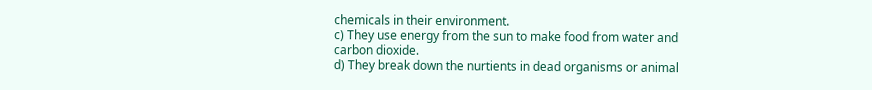chemicals in their environment.
c) They use energy from the sun to make food from water and carbon dioxide.
d) They break down the nurtients in dead organisms or animal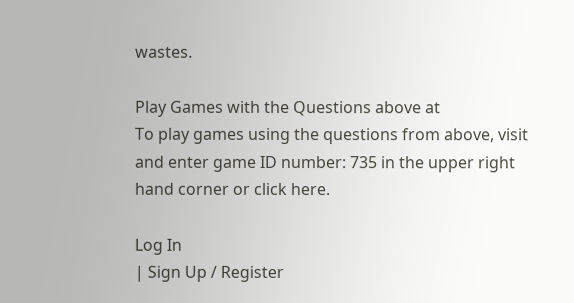wastes.

Play Games with the Questions above at
To play games using the questions from above, visit and enter game ID number: 735 in the upper right hand corner or click here.

Log In
| Sign Up / Register